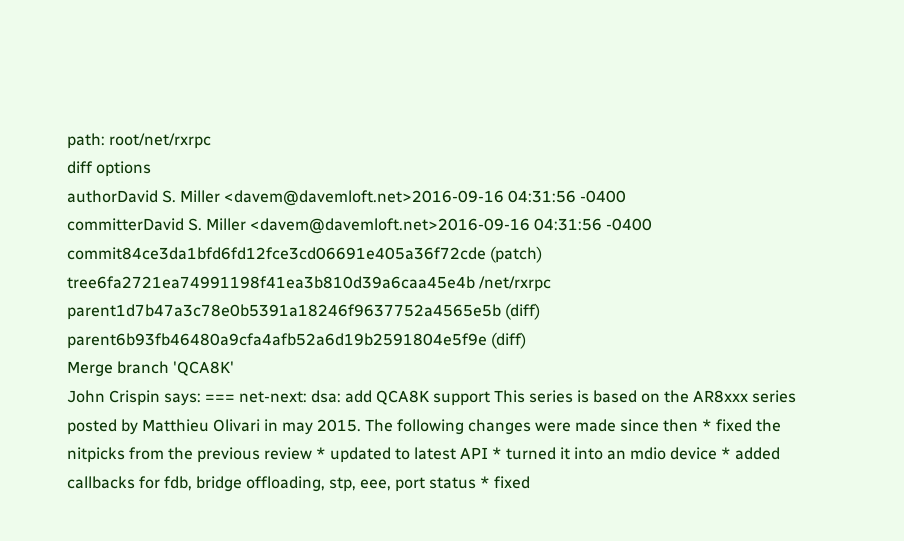path: root/net/rxrpc
diff options
authorDavid S. Miller <davem@davemloft.net>2016-09-16 04:31:56 -0400
committerDavid S. Miller <davem@davemloft.net>2016-09-16 04:31:56 -0400
commit84ce3da1bfd6fd12fce3cd06691e405a36f72cde (patch)
tree6fa2721ea74991198f41ea3b810d39a6caa45e4b /net/rxrpc
parent1d7b47a3c78e0b5391a18246f9637752a4565e5b (diff)
parent6b93fb46480a9cfa4afb52a6d19b2591804e5f9e (diff)
Merge branch 'QCA8K'
John Crispin says: === net-next: dsa: add QCA8K support This series is based on the AR8xxx series posted by Matthieu Olivari in may 2015. The following changes were made since then * fixed the nitpicks from the previous review * updated to latest API * turned it into an mdio device * added callbacks for fdb, bridge offloading, stp, eee, port status * fixed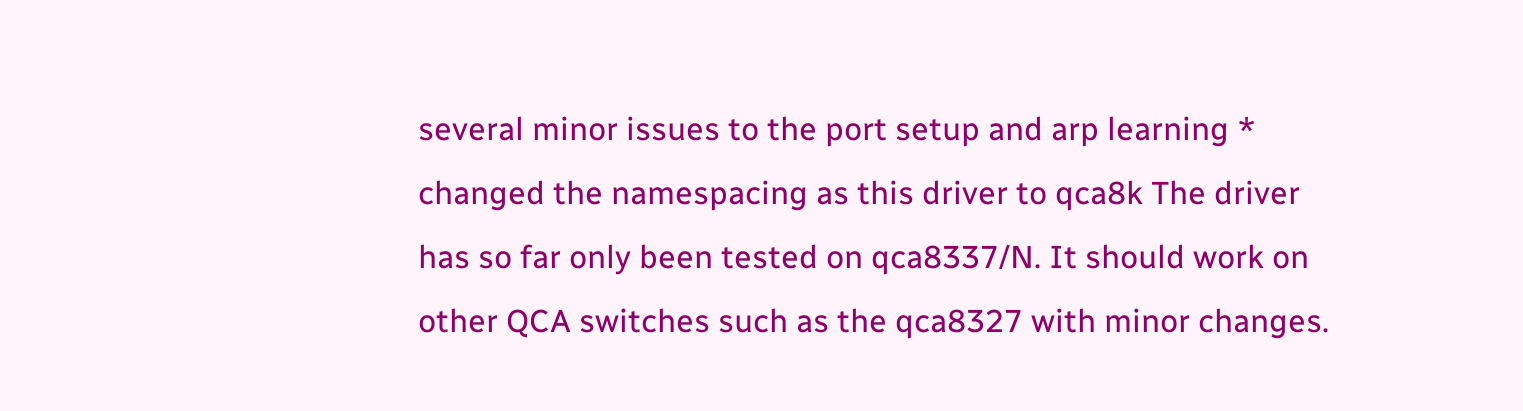several minor issues to the port setup and arp learning * changed the namespacing as this driver to qca8k The driver has so far only been tested on qca8337/N. It should work on other QCA switches such as the qca8327 with minor changes.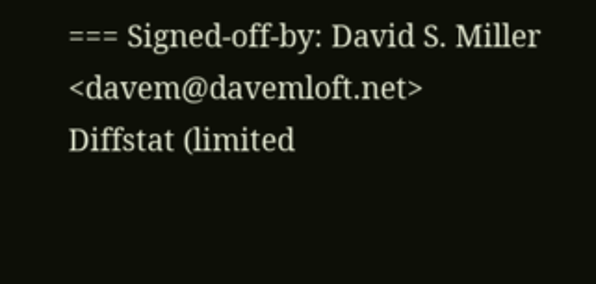=== Signed-off-by: David S. Miller <davem@davemloft.net>
Diffstat (limited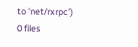to 'net/rxrpc')
0 files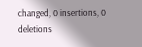changed, 0 insertions, 0 deletions